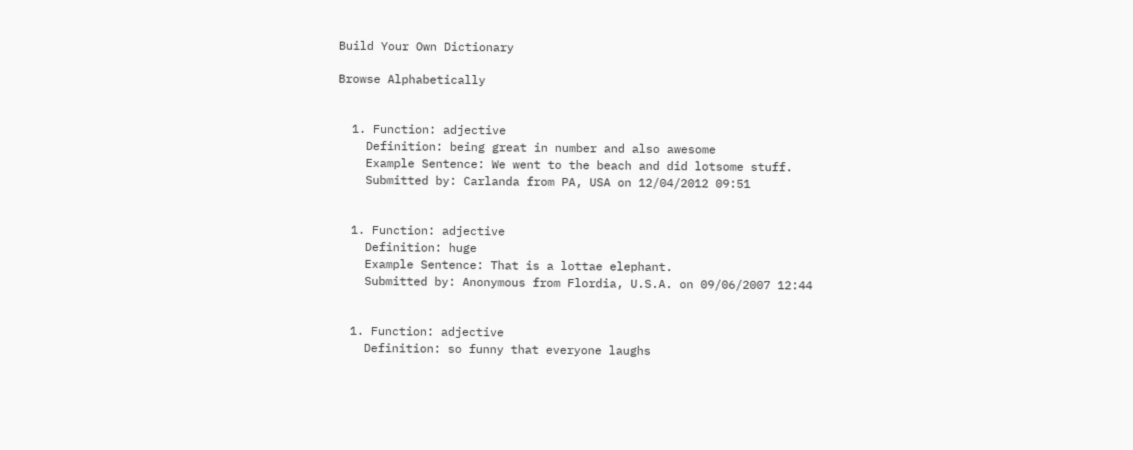Build Your Own Dictionary

Browse Alphabetically


  1. Function: adjective
    Definition: being great in number and also awesome
    Example Sentence: We went to the beach and did lotsome stuff.
    Submitted by: Carlanda from PA, USA on 12/04/2012 09:51


  1. Function: adjective
    Definition: huge
    Example Sentence: That is a lottae elephant.
    Submitted by: Anonymous from Flordia, U.S.A. on 09/06/2007 12:44


  1. Function: adjective
    Definition: so funny that everyone laughs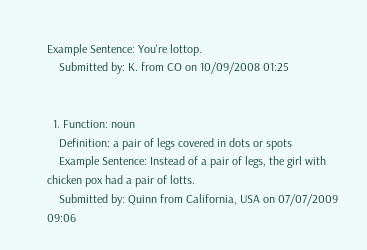Example Sentence: You're lottop.
    Submitted by: K. from CO on 10/09/2008 01:25


  1. Function: noun
    Definition: a pair of legs covered in dots or spots
    Example Sentence: Instead of a pair of legs, the girl with chicken pox had a pair of lotts.
    Submitted by: Quinn from California, USA on 07/07/2009 09:06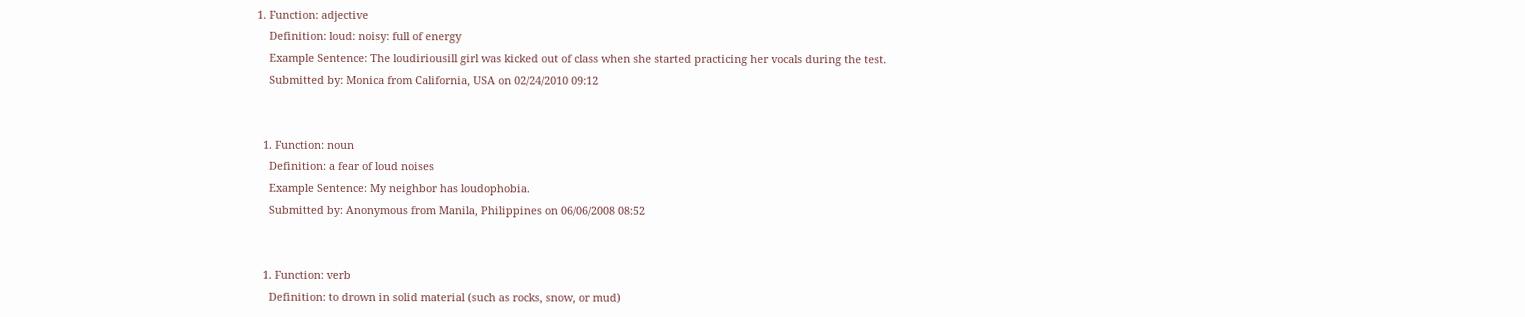1. Function: adjective
    Definition: loud: noisy: full of energy
    Example Sentence: The loudiriousill girl was kicked out of class when she started practicing her vocals during the test.
    Submitted by: Monica from California, USA on 02/24/2010 09:12


  1. Function: noun
    Definition: a fear of loud noises
    Example Sentence: My neighbor has loudophobia.
    Submitted by: Anonymous from Manila, Philippines on 06/06/2008 08:52


  1. Function: verb
    Definition: to drown in solid material (such as rocks, snow, or mud)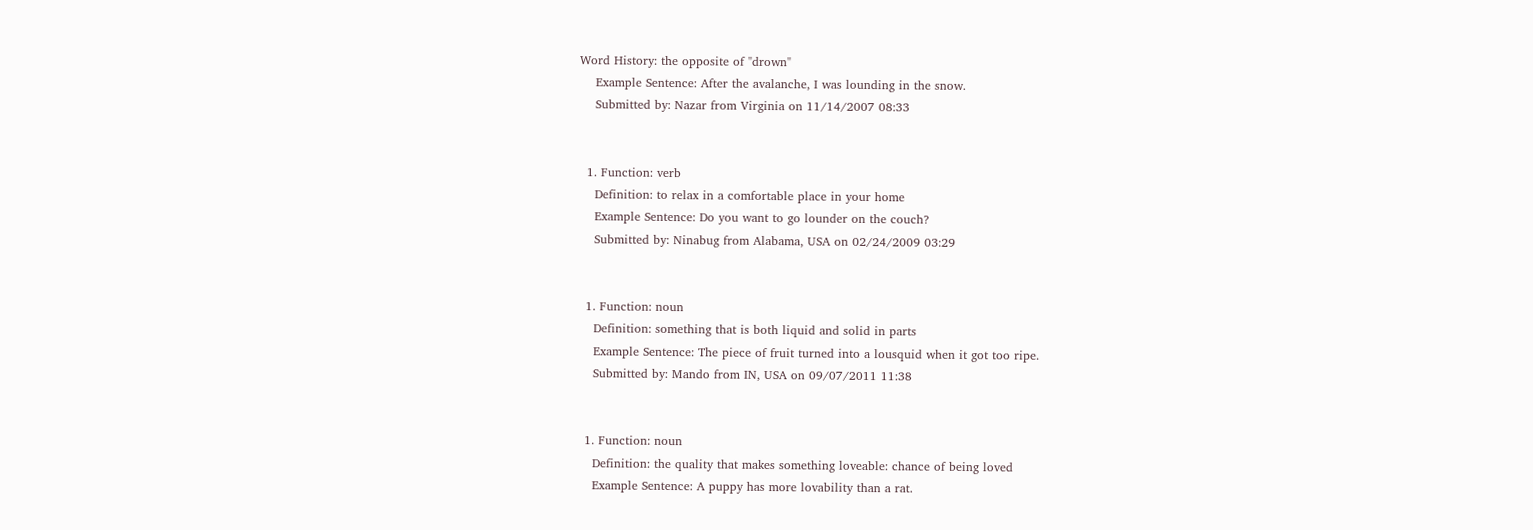Word History: the opposite of "drown"
    Example Sentence: After the avalanche, I was lounding in the snow.
    Submitted by: Nazar from Virginia on 11/14/2007 08:33


  1. Function: verb
    Definition: to relax in a comfortable place in your home
    Example Sentence: Do you want to go lounder on the couch?
    Submitted by: Ninabug from Alabama, USA on 02/24/2009 03:29


  1. Function: noun
    Definition: something that is both liquid and solid in parts
    Example Sentence: The piece of fruit turned into a lousquid when it got too ripe.
    Submitted by: Mando from IN, USA on 09/07/2011 11:38


  1. Function: noun
    Definition: the quality that makes something loveable: chance of being loved
    Example Sentence: A puppy has more lovability than a rat.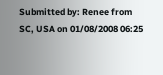Submitted by: Renee from SC, USA on 01/08/2008 06:25